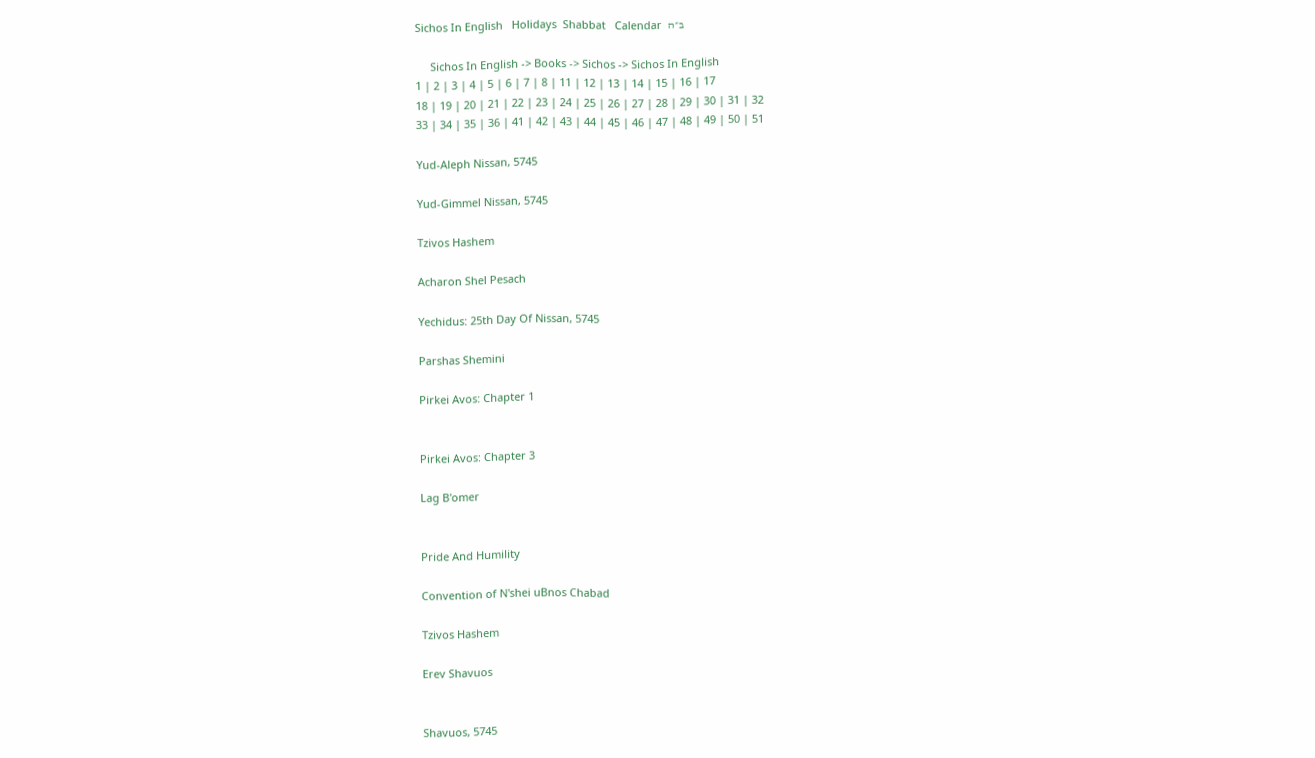Sichos In English   Holidays  Shabbat   Calendar  ב״ה

     Sichos In English -> Books -> Sichos -> Sichos In English
1 | 2 | 3 | 4 | 5 | 6 | 7 | 8 | 11 | 12 | 13 | 14 | 15 | 16 | 17
18 | 19 | 20 | 21 | 22 | 23 | 24 | 25 | 26 | 27 | 28 | 29 | 30 | 31 | 32
33 | 34 | 35 | 36 | 41 | 42 | 43 | 44 | 45 | 46 | 47 | 48 | 49 | 50 | 51

Yud-Aleph Nissan, 5745

Yud-Gimmel Nissan, 5745

Tzivos Hashem

Acharon Shel Pesach

Yechidus: 25th Day Of Nissan, 5745

Parshas Shemini

Pirkei Avos: Chapter 1


Pirkei Avos: Chapter 3

Lag B'omer


Pride And Humility

Convention of N'shei uBnos Chabad

Tzivos Hashem

Erev Shavuos


Shavuos, 5745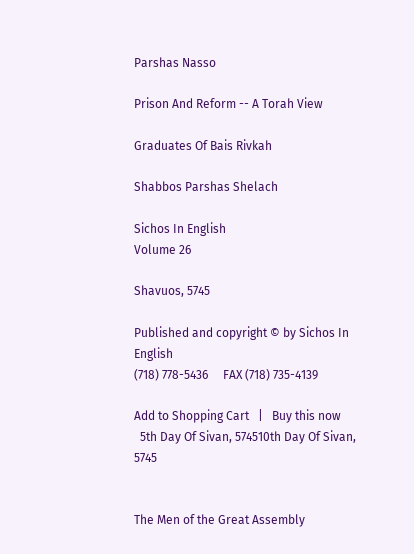Parshas Nasso

Prison And Reform -- A Torah View

Graduates Of Bais Rivkah

Shabbos Parshas Shelach

Sichos In English
Volume 26

Shavuos, 5745

Published and copyright © by Sichos In English
(718) 778-5436     FAX (718) 735-4139

Add to Shopping Cart   |   Buy this now
  5th Day Of Sivan, 574510th Day Of Sivan, 5745


The Men of the Great Assembly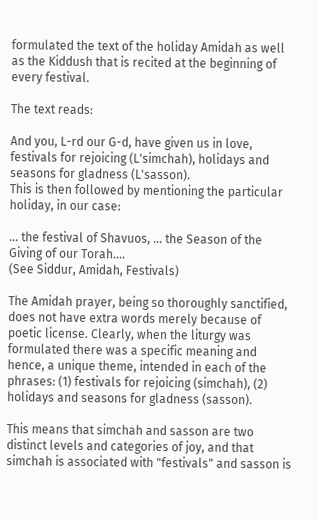formulated the text of the holiday Amidah as well as the Kiddush that is recited at the beginning of every festival.

The text reads:

And you, L-rd our G-d, have given us in love, festivals for rejoicing (L'simchah), holidays and seasons for gladness (L'sasson).
This is then followed by mentioning the particular holiday, in our case:

... the festival of Shavuos, ... the Season of the Giving of our Torah....
(See Siddur, Amidah, Festivals)

The Amidah prayer, being so thoroughly sanctified, does not have extra words merely because of poetic license. Clearly, when the liturgy was formulated there was a specific meaning and hence, a unique theme, intended in each of the phrases: (1) festivals for rejoicing (simchah), (2) holidays and seasons for gladness (sasson).

This means that simchah and sasson are two distinct levels and categories of joy, and that simchah is associated with "festivals" and sasson is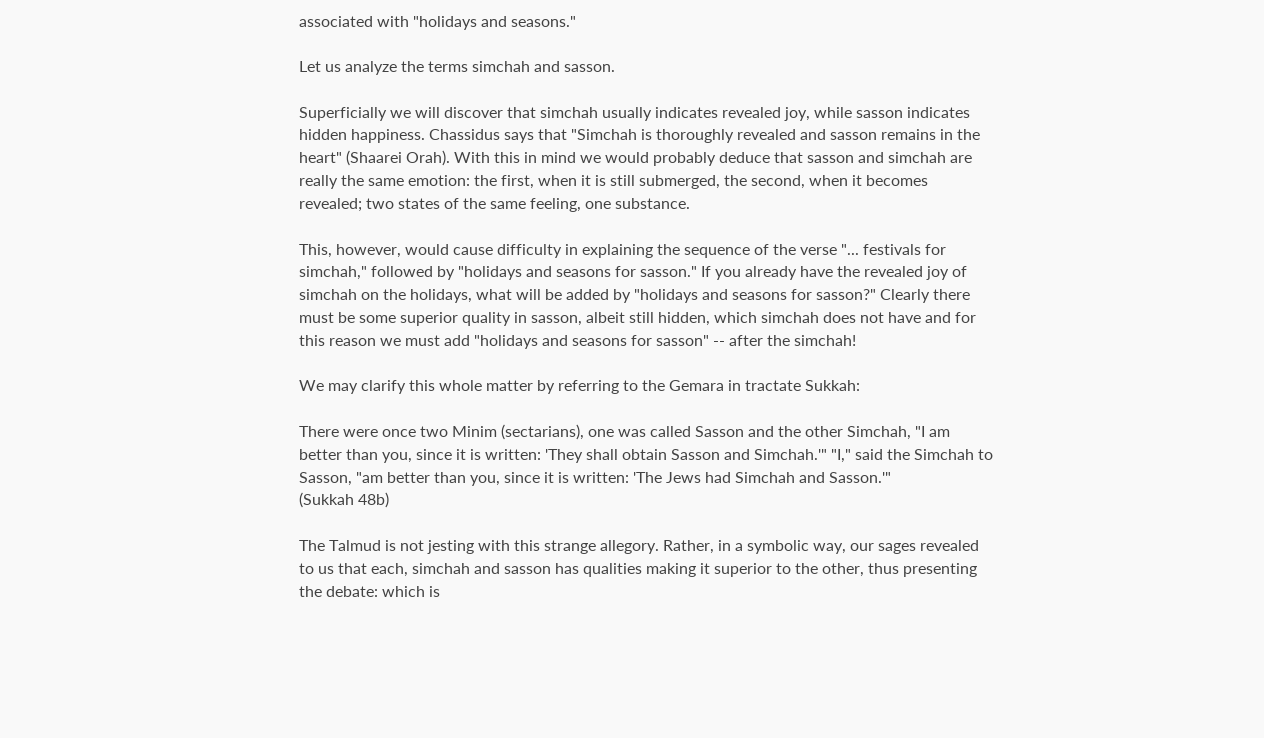associated with "holidays and seasons."

Let us analyze the terms simchah and sasson.

Superficially we will discover that simchah usually indicates revealed joy, while sasson indicates hidden happiness. Chassidus says that "Simchah is thoroughly revealed and sasson remains in the heart" (Shaarei Orah). With this in mind we would probably deduce that sasson and simchah are really the same emotion: the first, when it is still submerged, the second, when it becomes revealed; two states of the same feeling, one substance.

This, however, would cause difficulty in explaining the sequence of the verse "... festivals for simchah," followed by "holidays and seasons for sasson." If you already have the revealed joy of simchah on the holidays, what will be added by "holidays and seasons for sasson?" Clearly there must be some superior quality in sasson, albeit still hidden, which simchah does not have and for this reason we must add "holidays and seasons for sasson" -- after the simchah!

We may clarify this whole matter by referring to the Gemara in tractate Sukkah:

There were once two Minim (sectarians), one was called Sasson and the other Simchah, "I am better than you, since it is written: 'They shall obtain Sasson and Simchah.'" "I," said the Simchah to Sasson, "am better than you, since it is written: 'The Jews had Simchah and Sasson.'"
(Sukkah 48b)

The Talmud is not jesting with this strange allegory. Rather, in a symbolic way, our sages revealed to us that each, simchah and sasson has qualities making it superior to the other, thus presenting the debate: which is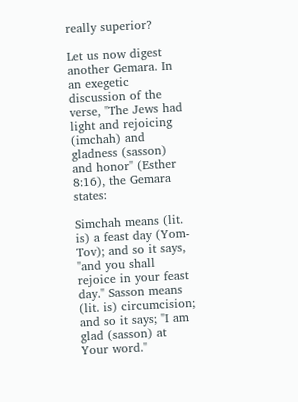really superior?

Let us now digest another Gemara. In an exegetic discussion of the verse, "The Jews had light and rejoicing (imchah) and gladness (sasson) and honor" (Esther 8:16), the Gemara states:

Simchah means (lit. is) a feast day (Yom-Tov); and so it says, "and you shall rejoice in your feast day." Sasson means (lit. is) circumcision; and so it says; "I am glad (sasson) at Your word."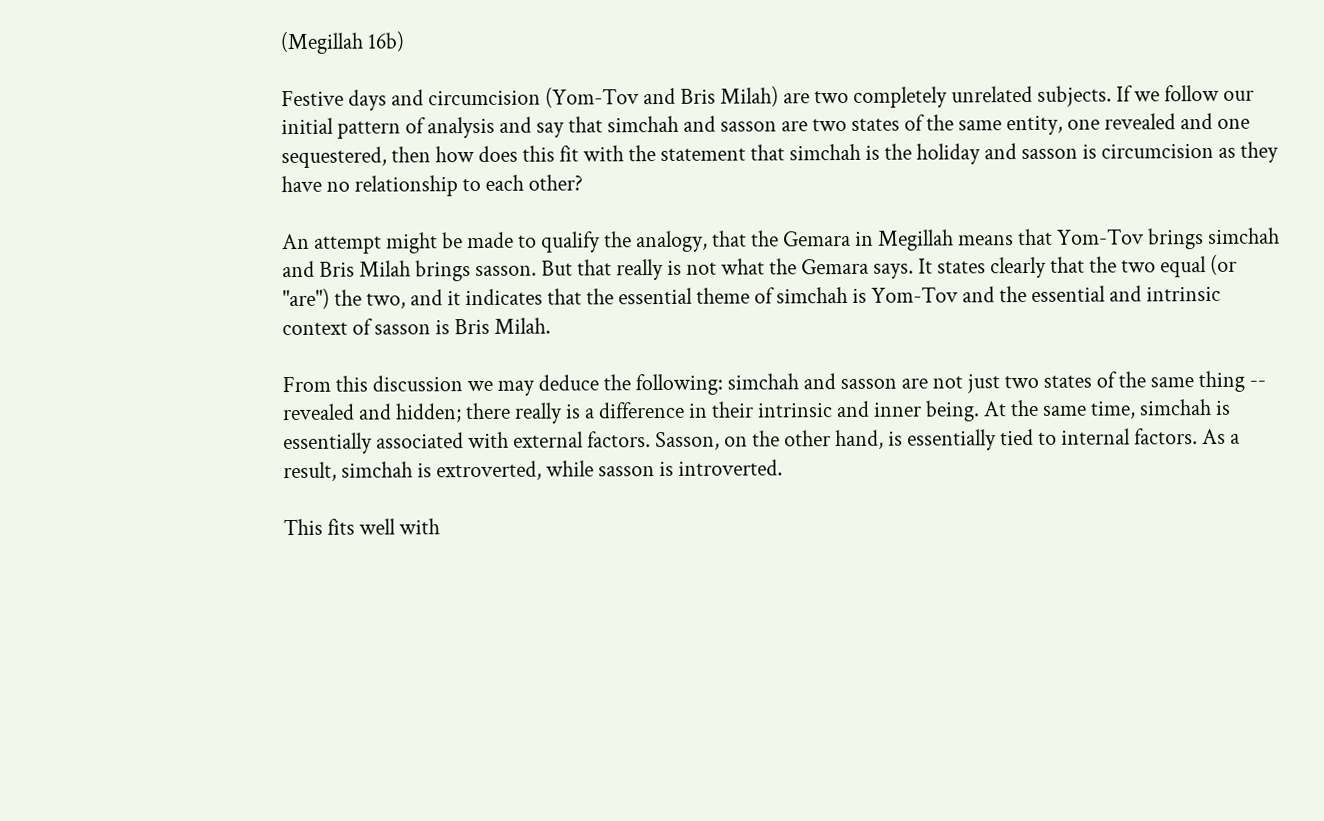(Megillah 16b)

Festive days and circumcision (Yom-Tov and Bris Milah) are two completely unrelated subjects. If we follow our initial pattern of analysis and say that simchah and sasson are two states of the same entity, one revealed and one sequestered, then how does this fit with the statement that simchah is the holiday and sasson is circumcision as they have no relationship to each other?

An attempt might be made to qualify the analogy, that the Gemara in Megillah means that Yom-Tov brings simchah and Bris Milah brings sasson. But that really is not what the Gemara says. It states clearly that the two equal (or "are") the two, and it indicates that the essential theme of simchah is Yom-Tov and the essential and intrinsic context of sasson is Bris Milah.

From this discussion we may deduce the following: simchah and sasson are not just two states of the same thing -- revealed and hidden; there really is a difference in their intrinsic and inner being. At the same time, simchah is essentially associated with external factors. Sasson, on the other hand, is essentially tied to internal factors. As a result, simchah is extroverted, while sasson is introverted.

This fits well with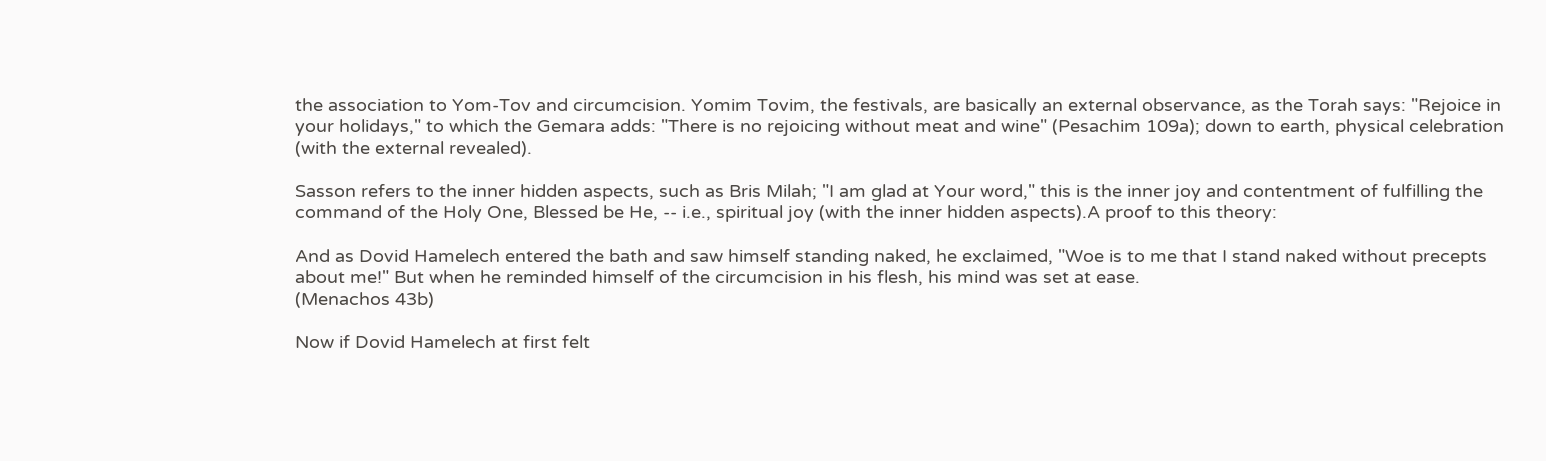the association to Yom-Tov and circumcision. Yomim Tovim, the festivals, are basically an external observance, as the Torah says: "Rejoice in your holidays," to which the Gemara adds: "There is no rejoicing without meat and wine" (Pesachim 109a); down to earth, physical celebration (with the external revealed).

Sasson refers to the inner hidden aspects, such as Bris Milah; "I am glad at Your word," this is the inner joy and contentment of fulfilling the command of the Holy One, Blessed be He, -- i.e., spiritual joy (with the inner hidden aspects).A proof to this theory:

And as Dovid Hamelech entered the bath and saw himself standing naked, he exclaimed, "Woe is to me that I stand naked without precepts about me!" But when he reminded himself of the circumcision in his flesh, his mind was set at ease.
(Menachos 43b)

Now if Dovid Hamelech at first felt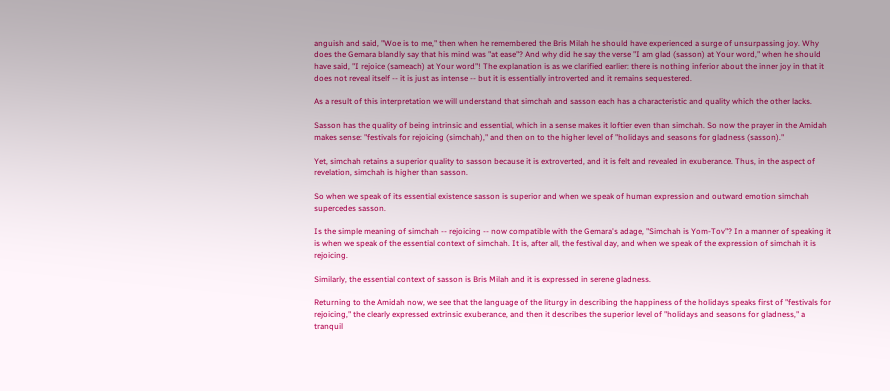anguish and said, "Woe is to me," then when he remembered the Bris Milah he should have experienced a surge of unsurpassing joy. Why does the Gemara blandly say that his mind was "at ease"? And why did he say the verse "I am glad (sasson) at Your word," when he should have said, "I rejoice (sameach) at Your word"! The explanation is as we clarified earlier: there is nothing inferior about the inner joy in that it does not reveal itself -- it is just as intense -- but it is essentially introverted and it remains sequestered.

As a result of this interpretation we will understand that simchah and sasson each has a characteristic and quality which the other lacks.

Sasson has the quality of being intrinsic and essential, which in a sense makes it loftier even than simchah. So now the prayer in the Amidah makes sense: "festivals for rejoicing (simchah)," and then on to the higher level of "holidays and seasons for gladness (sasson)."

Yet, simchah retains a superior quality to sasson because it is extroverted, and it is felt and revealed in exuberance. Thus, in the aspect of revelation, simchah is higher than sasson.

So when we speak of its essential existence sasson is superior and when we speak of human expression and outward emotion simchah supercedes sasson.

Is the simple meaning of simchah -- rejoicing -- now compatible with the Gemara's adage, "Simchah is Yom-Tov"? In a manner of speaking it is when we speak of the essential context of simchah. It is, after all, the festival day, and when we speak of the expression of simchah it is rejoicing.

Similarly, the essential context of sasson is Bris Milah and it is expressed in serene gladness.

Returning to the Amidah now, we see that the language of the liturgy in describing the happiness of the holidays speaks first of "festivals for rejoicing," the clearly expressed extrinsic exuberance, and then it describes the superior level of "holidays and seasons for gladness," a tranquil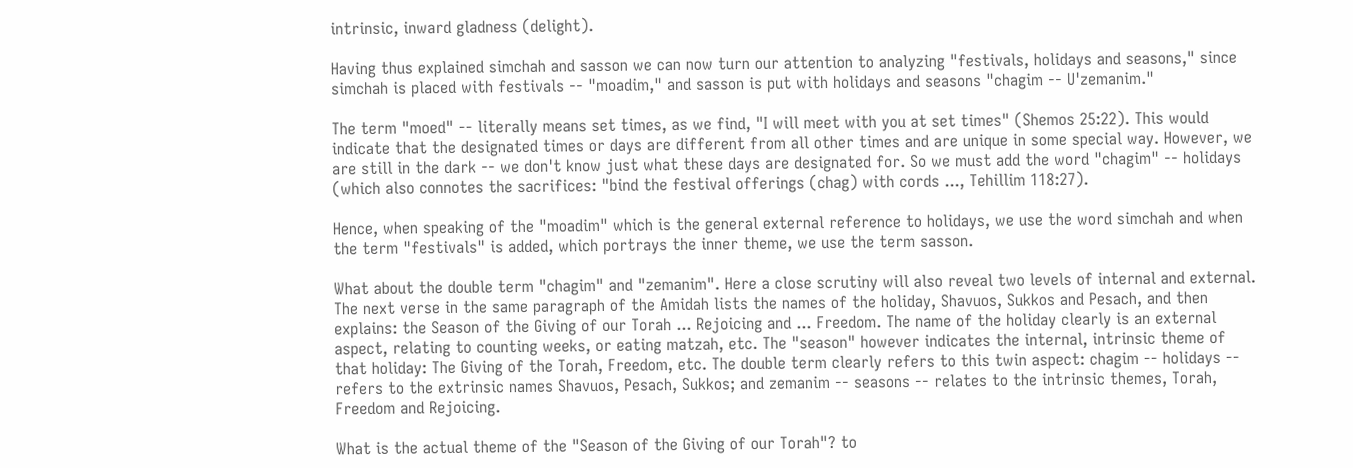intrinsic, inward gladness (delight).

Having thus explained simchah and sasson we can now turn our attention to analyzing "festivals, holidays and seasons," since simchah is placed with festivals -- "moadim," and sasson is put with holidays and seasons "chagim -- U'zemanim."

The term "moed" -- literally means set times, as we find, "I will meet with you at set times" (Shemos 25:22). This would indicate that the designated times or days are different from all other times and are unique in some special way. However, we are still in the dark -- we don't know just what these days are designated for. So we must add the word "chagim" -- holidays (which also connotes the sacrifices: "bind the festival offerings (chag) with cords ..., Tehillim 118:27).

Hence, when speaking of the "moadim" which is the general external reference to holidays, we use the word simchah and when the term "festivals" is added, which portrays the inner theme, we use the term sasson.

What about the double term "chagim" and "zemanim". Here a close scrutiny will also reveal two levels of internal and external. The next verse in the same paragraph of the Amidah lists the names of the holiday, Shavuos, Sukkos and Pesach, and then explains: the Season of the Giving of our Torah ... Rejoicing and ... Freedom. The name of the holiday clearly is an external aspect, relating to counting weeks, or eating matzah, etc. The "season" however indicates the internal, intrinsic theme of that holiday: The Giving of the Torah, Freedom, etc. The double term clearly refers to this twin aspect: chagim -- holidays -- refers to the extrinsic names Shavuos, Pesach, Sukkos; and zemanim -- seasons -- relates to the intrinsic themes, Torah, Freedom and Rejoicing.

What is the actual theme of the "Season of the Giving of our Torah"? to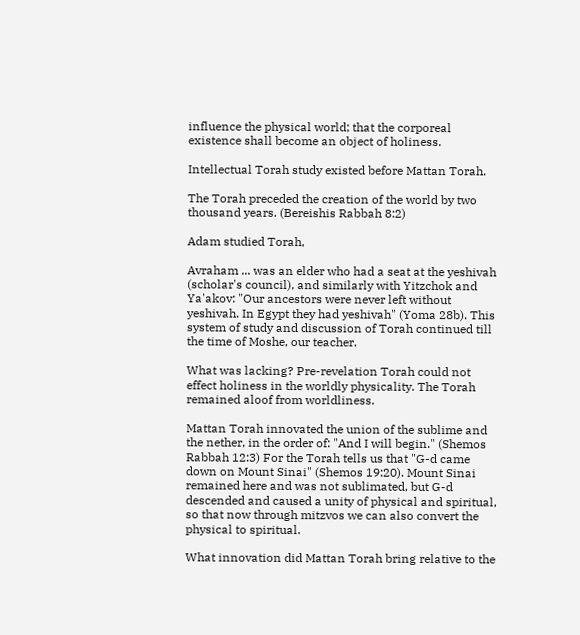influence the physical world; that the corporeal existence shall become an object of holiness.

Intellectual Torah study existed before Mattan Torah.

The Torah preceded the creation of the world by two thousand years. (Bereishis Rabbah 8:2)

Adam studied Torah,

Avraham ... was an elder who had a seat at the yeshivah (scholar's council), and similarly with Yitzchok and Ya'akov: "Our ancestors were never left without yeshivah. In Egypt they had yeshivah" (Yoma 28b). This system of study and discussion of Torah continued till the time of Moshe, our teacher.

What was lacking? Pre-revelation Torah could not effect holiness in the worldly physicality. The Torah remained aloof from worldliness.

Mattan Torah innovated the union of the sublime and the nether, in the order of: "And I will begin." (Shemos Rabbah 12:3) For the Torah tells us that "G-d came down on Mount Sinai" (Shemos 19:20). Mount Sinai remained here and was not sublimated, but G-d descended and caused a unity of physical and spiritual, so that now through mitzvos we can also convert the physical to spiritual.

What innovation did Mattan Torah bring relative to the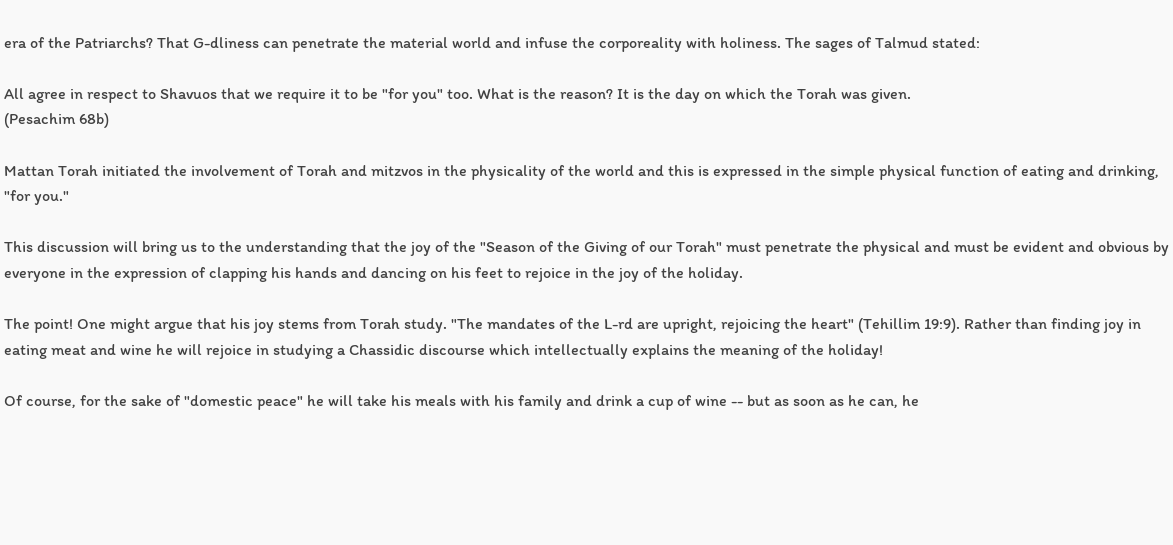era of the Patriarchs? That G-dliness can penetrate the material world and infuse the corporeality with holiness. The sages of Talmud stated:

All agree in respect to Shavuos that we require it to be "for you" too. What is the reason? It is the day on which the Torah was given.
(Pesachim 68b)

Mattan Torah initiated the involvement of Torah and mitzvos in the physicality of the world and this is expressed in the simple physical function of eating and drinking, "for you."

This discussion will bring us to the understanding that the joy of the "Season of the Giving of our Torah" must penetrate the physical and must be evident and obvious by everyone in the expression of clapping his hands and dancing on his feet to rejoice in the joy of the holiday.

The point! One might argue that his joy stems from Torah study. "The mandates of the L-rd are upright, rejoicing the heart" (Tehillim 19:9). Rather than finding joy in eating meat and wine he will rejoice in studying a Chassidic discourse which intellectually explains the meaning of the holiday!

Of course, for the sake of "domestic peace" he will take his meals with his family and drink a cup of wine -- but as soon as he can, he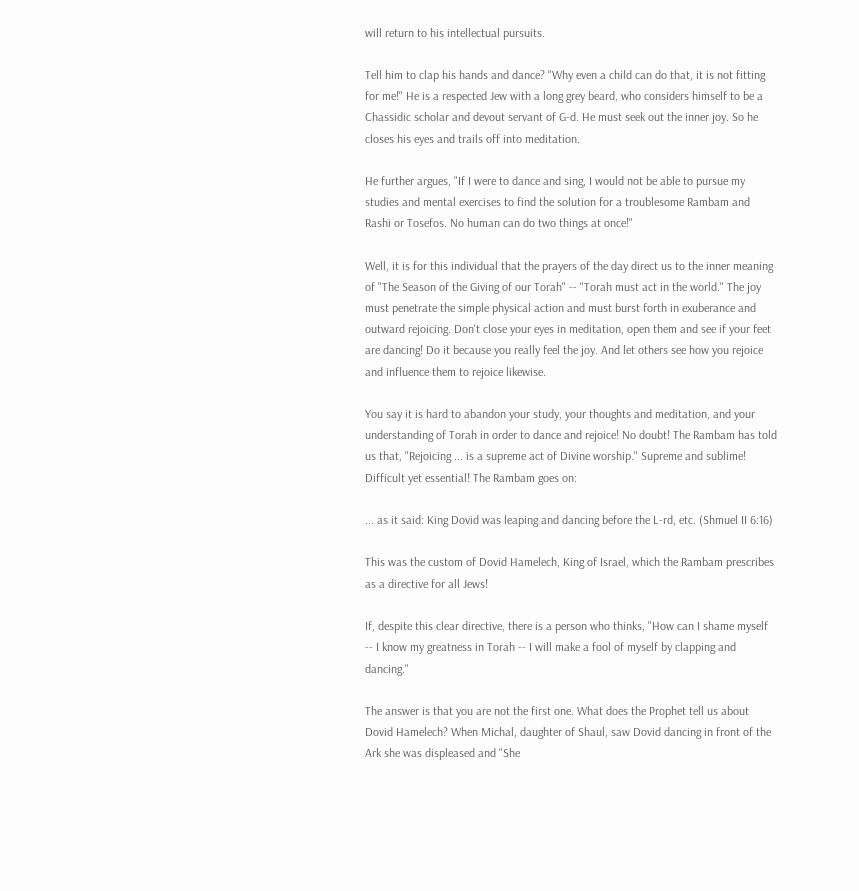will return to his intellectual pursuits.

Tell him to clap his hands and dance? "Why even a child can do that, it is not fitting for me!" He is a respected Jew with a long grey beard, who considers himself to be a Chassidic scholar and devout servant of G-d. He must seek out the inner joy. So he closes his eyes and trails off into meditation.

He further argues, "If I were to dance and sing, I would not be able to pursue my studies and mental exercises to find the solution for a troublesome Rambam and Rashi or Tosefos. No human can do two things at once!"

Well, it is for this individual that the prayers of the day direct us to the inner meaning of "The Season of the Giving of our Torah" -- "Torah must act in the world." The joy must penetrate the simple physical action and must burst forth in exuberance and outward rejoicing. Don't close your eyes in meditation, open them and see if your feet are dancing! Do it because you really feel the joy. And let others see how you rejoice and influence them to rejoice likewise.

You say it is hard to abandon your study, your thoughts and meditation, and your understanding of Torah in order to dance and rejoice! No doubt! The Rambam has told us that, "Rejoicing ... is a supreme act of Divine worship." Supreme and sublime! Difficult yet essential! The Rambam goes on:

... as it said: King Dovid was leaping and dancing before the L-rd, etc. (Shmuel II 6:16)

This was the custom of Dovid Hamelech, King of Israel, which the Rambam prescribes as a directive for all Jews!

If, despite this clear directive, there is a person who thinks, "How can I shame myself -- I know my greatness in Torah -- I will make a fool of myself by clapping and dancing."

The answer is that you are not the first one. What does the Prophet tell us about Dovid Hamelech? When Michal, daughter of Shaul, saw Dovid dancing in front of the Ark she was displeased and "She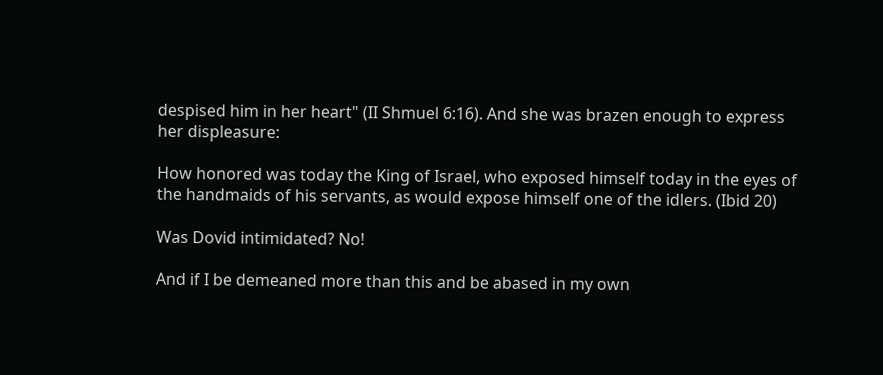despised him in her heart" (II Shmuel 6:16). And she was brazen enough to express her displeasure:

How honored was today the King of Israel, who exposed himself today in the eyes of the handmaids of his servants, as would expose himself one of the idlers. (Ibid 20)

Was Dovid intimidated? No!

And if I be demeaned more than this and be abased in my own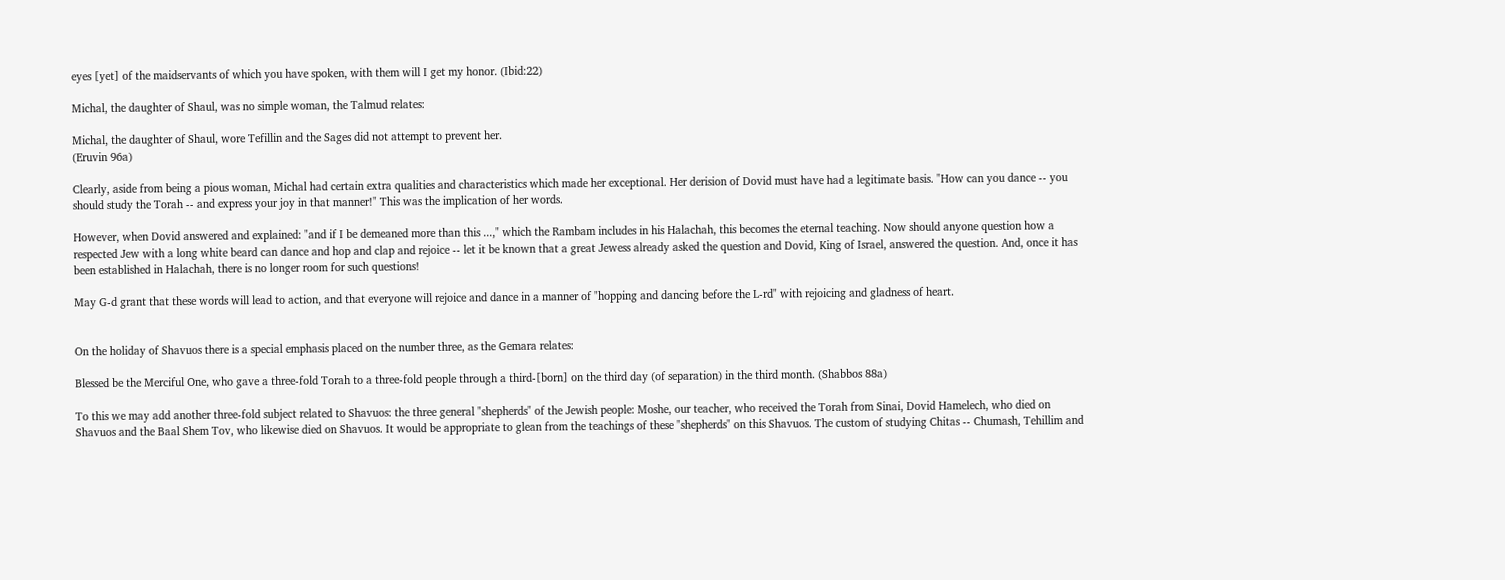eyes [yet] of the maidservants of which you have spoken, with them will I get my honor. (Ibid:22)

Michal, the daughter of Shaul, was no simple woman, the Talmud relates:

Michal, the daughter of Shaul, wore Tefillin and the Sages did not attempt to prevent her.
(Eruvin 96a)

Clearly, aside from being a pious woman, Michal had certain extra qualities and characteristics which made her exceptional. Her derision of Dovid must have had a legitimate basis. "How can you dance -- you should study the Torah -- and express your joy in that manner!" This was the implication of her words.

However, when Dovid answered and explained: "and if I be demeaned more than this ...," which the Rambam includes in his Halachah, this becomes the eternal teaching. Now should anyone question how a respected Jew with a long white beard can dance and hop and clap and rejoice -- let it be known that a great Jewess already asked the question and Dovid, King of Israel, answered the question. And, once it has been established in Halachah, there is no longer room for such questions!

May G-d grant that these words will lead to action, and that everyone will rejoice and dance in a manner of "hopping and dancing before the L-rd" with rejoicing and gladness of heart.


On the holiday of Shavuos there is a special emphasis placed on the number three, as the Gemara relates:

Blessed be the Merciful One, who gave a three-fold Torah to a three-fold people through a third-[born] on the third day (of separation) in the third month. (Shabbos 88a)

To this we may add another three-fold subject related to Shavuos: the three general "shepherds" of the Jewish people: Moshe, our teacher, who received the Torah from Sinai, Dovid Hamelech, who died on Shavuos and the Baal Shem Tov, who likewise died on Shavuos. It would be appropriate to glean from the teachings of these "shepherds" on this Shavuos. The custom of studying Chitas -- Chumash, Tehillim and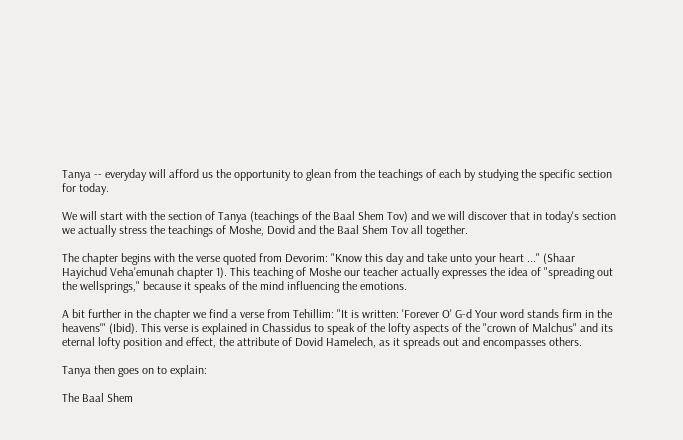Tanya -- everyday will afford us the opportunity to glean from the teachings of each by studying the specific section for today.

We will start with the section of Tanya (teachings of the Baal Shem Tov) and we will discover that in today's section we actually stress the teachings of Moshe, Dovid and the Baal Shem Tov all together.

The chapter begins with the verse quoted from Devorim: "Know this day and take unto your heart ..." (Shaar Hayichud Veha'emunah chapter 1). This teaching of Moshe our teacher actually expresses the idea of "spreading out the wellsprings," because it speaks of the mind influencing the emotions.

A bit further in the chapter we find a verse from Tehillim: "It is written: 'Forever O' G-d Your word stands firm in the heavens'" (Ibid). This verse is explained in Chassidus to speak of the lofty aspects of the "crown of Malchus" and its eternal lofty position and effect, the attribute of Dovid Hamelech, as it spreads out and encompasses others.

Tanya then goes on to explain:

The Baal Shem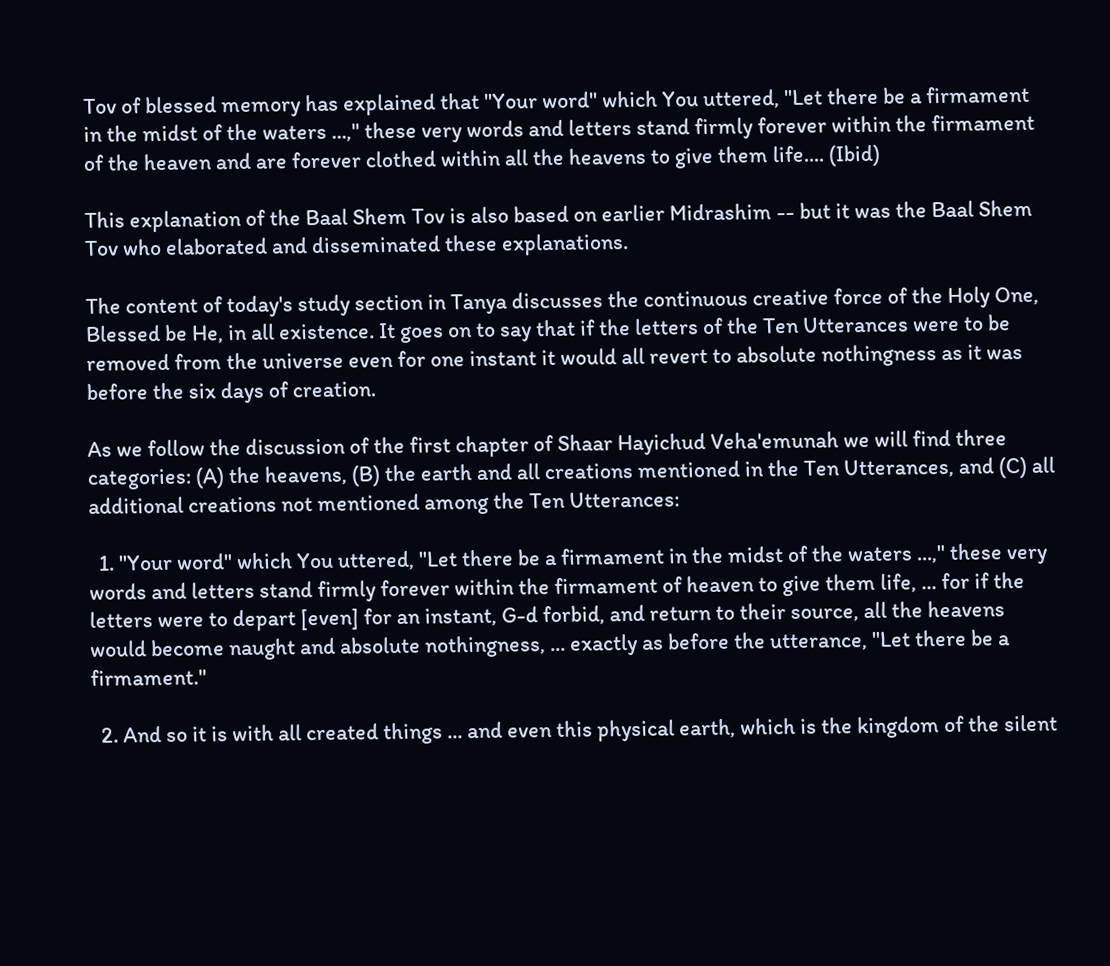Tov of blessed memory has explained that "Your word" which You uttered, "Let there be a firmament in the midst of the waters ...," these very words and letters stand firmly forever within the firmament of the heaven and are forever clothed within all the heavens to give them life.... (Ibid)

This explanation of the Baal Shem Tov is also based on earlier Midrashim -- but it was the Baal Shem Tov who elaborated and disseminated these explanations.

The content of today's study section in Tanya discusses the continuous creative force of the Holy One, Blessed be He, in all existence. It goes on to say that if the letters of the Ten Utterances were to be removed from the universe even for one instant it would all revert to absolute nothingness as it was before the six days of creation.

As we follow the discussion of the first chapter of Shaar Hayichud Veha'emunah we will find three categories: (A) the heavens, (B) the earth and all creations mentioned in the Ten Utterances, and (C) all additional creations not mentioned among the Ten Utterances:

  1. "Your word" which You uttered, "Let there be a firmament in the midst of the waters ...," these very words and letters stand firmly forever within the firmament of heaven to give them life, ... for if the letters were to depart [even] for an instant, G-d forbid, and return to their source, all the heavens would become naught and absolute nothingness, ... exactly as before the utterance, "Let there be a firmament."

  2. And so it is with all created things ... and even this physical earth, which is the kingdom of the silent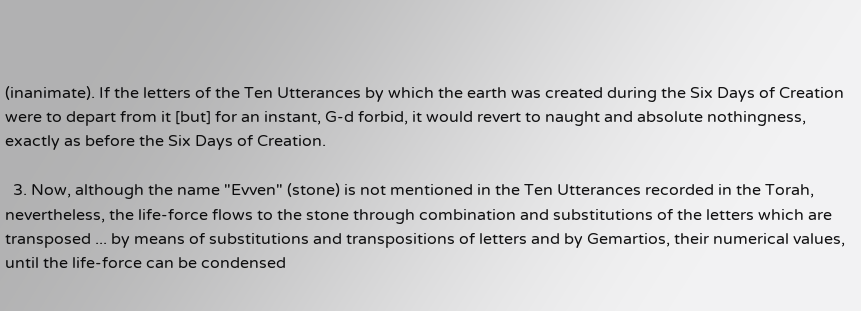(inanimate). If the letters of the Ten Utterances by which the earth was created during the Six Days of Creation were to depart from it [but] for an instant, G-d forbid, it would revert to naught and absolute nothingness, exactly as before the Six Days of Creation.

  3. Now, although the name "Evven" (stone) is not mentioned in the Ten Utterances recorded in the Torah, nevertheless, the life-force flows to the stone through combination and substitutions of the letters which are transposed ... by means of substitutions and transpositions of letters and by Gemartios, their numerical values, until the life-force can be condensed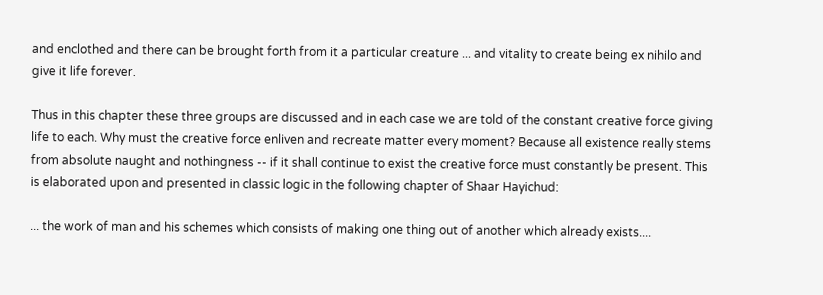and enclothed and there can be brought forth from it a particular creature ... and vitality to create being ex nihilo and give it life forever.

Thus in this chapter these three groups are discussed and in each case we are told of the constant creative force giving life to each. Why must the creative force enliven and recreate matter every moment? Because all existence really stems from absolute naught and nothingness -- if it shall continue to exist the creative force must constantly be present. This is elaborated upon and presented in classic logic in the following chapter of Shaar Hayichud:

... the work of man and his schemes which consists of making one thing out of another which already exists....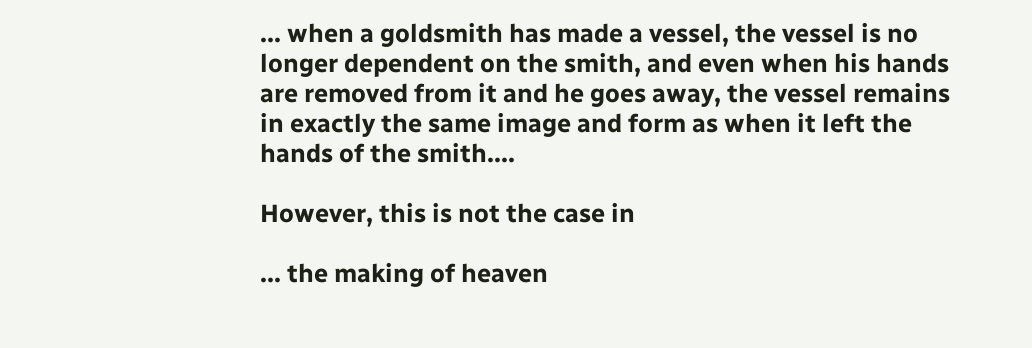... when a goldsmith has made a vessel, the vessel is no longer dependent on the smith, and even when his hands are removed from it and he goes away, the vessel remains in exactly the same image and form as when it left the hands of the smith....

However, this is not the case in

... the making of heaven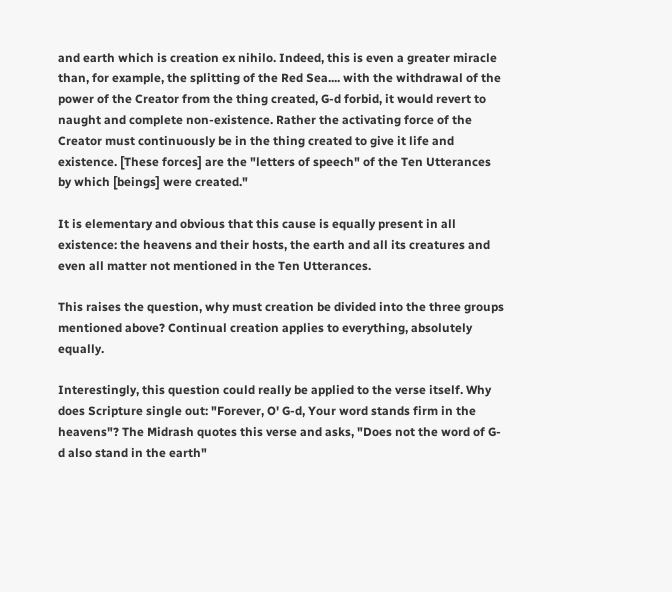and earth which is creation ex nihilo. Indeed, this is even a greater miracle than, for example, the splitting of the Red Sea.... with the withdrawal of the power of the Creator from the thing created, G-d forbid, it would revert to naught and complete non-existence. Rather the activating force of the Creator must continuously be in the thing created to give it life and existence. [These forces] are the "letters of speech" of the Ten Utterances by which [beings] were created."

It is elementary and obvious that this cause is equally present in all existence: the heavens and their hosts, the earth and all its creatures and even all matter not mentioned in the Ten Utterances.

This raises the question, why must creation be divided into the three groups mentioned above? Continual creation applies to everything, absolutely equally.

Interestingly, this question could really be applied to the verse itself. Why does Scripture single out: "Forever, O' G-d, Your word stands firm in the heavens"? The Midrash quotes this verse and asks, "Does not the word of G-d also stand in the earth"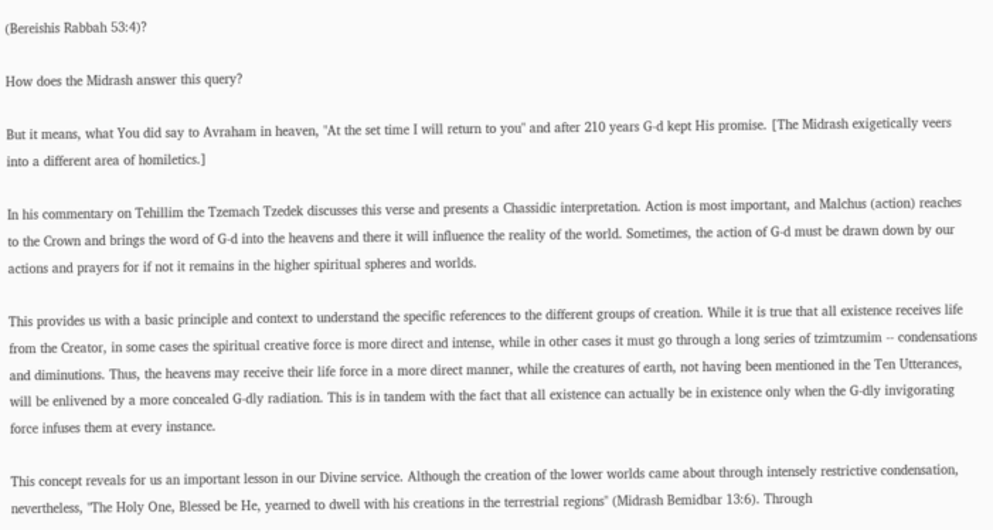(Bereishis Rabbah 53:4)?

How does the Midrash answer this query?

But it means, what You did say to Avraham in heaven, "At the set time I will return to you" and after 210 years G-d kept His promise. [The Midrash exigetically veers into a different area of homiletics.]

In his commentary on Tehillim the Tzemach Tzedek discusses this verse and presents a Chassidic interpretation. Action is most important, and Malchus (action) reaches to the Crown and brings the word of G-d into the heavens and there it will influence the reality of the world. Sometimes, the action of G-d must be drawn down by our actions and prayers for if not it remains in the higher spiritual spheres and worlds.

This provides us with a basic principle and context to understand the specific references to the different groups of creation. While it is true that all existence receives life from the Creator, in some cases the spiritual creative force is more direct and intense, while in other cases it must go through a long series of tzimtzumim -- condensations and diminutions. Thus, the heavens may receive their life force in a more direct manner, while the creatures of earth, not having been mentioned in the Ten Utterances, will be enlivened by a more concealed G-dly radiation. This is in tandem with the fact that all existence can actually be in existence only when the G-dly invigorating force infuses them at every instance.

This concept reveals for us an important lesson in our Divine service. Although the creation of the lower worlds came about through intensely restrictive condensation, nevertheless, "The Holy One, Blessed be He, yearned to dwell with his creations in the terrestrial regions" (Midrash Bemidbar 13:6). Through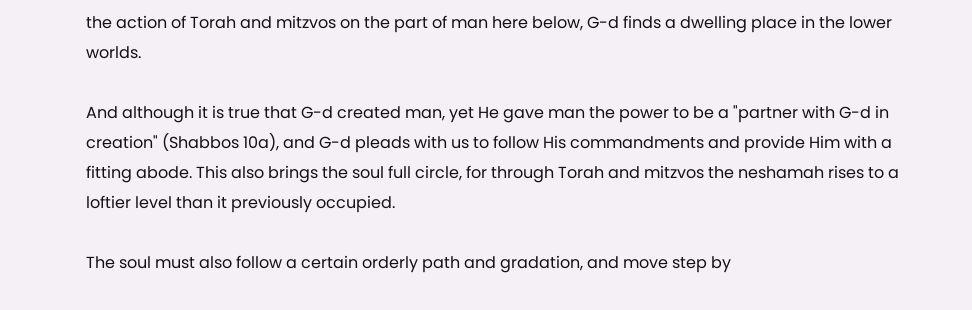the action of Torah and mitzvos on the part of man here below, G-d finds a dwelling place in the lower worlds.

And although it is true that G-d created man, yet He gave man the power to be a "partner with G-d in creation" (Shabbos 10a), and G-d pleads with us to follow His commandments and provide Him with a fitting abode. This also brings the soul full circle, for through Torah and mitzvos the neshamah rises to a loftier level than it previously occupied.

The soul must also follow a certain orderly path and gradation, and move step by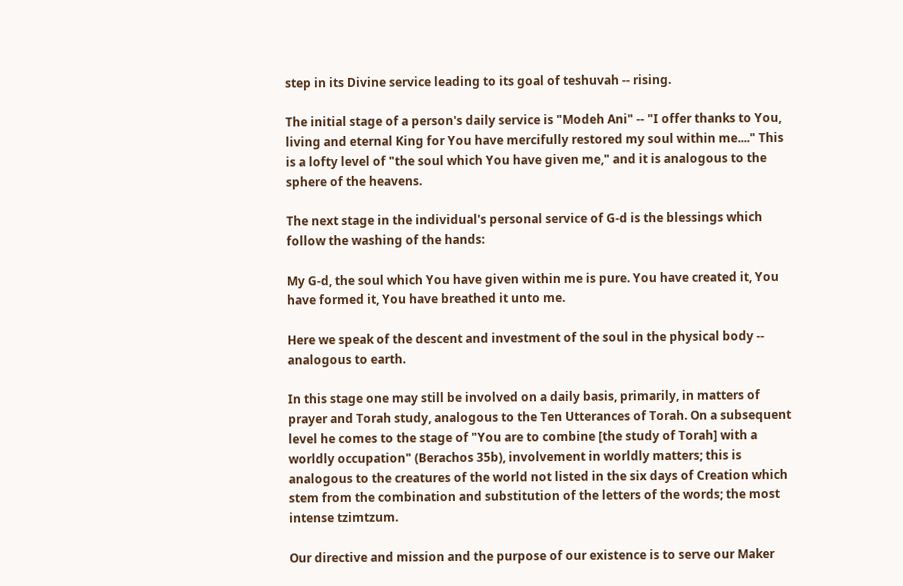step in its Divine service leading to its goal of teshuvah -- rising.

The initial stage of a person's daily service is "Modeh Ani" -- "I offer thanks to You, living and eternal King for You have mercifully restored my soul within me...." This is a lofty level of "the soul which You have given me," and it is analogous to the sphere of the heavens.

The next stage in the individual's personal service of G-d is the blessings which follow the washing of the hands:

My G-d, the soul which You have given within me is pure. You have created it, You have formed it, You have breathed it unto me.

Here we speak of the descent and investment of the soul in the physical body -- analogous to earth.

In this stage one may still be involved on a daily basis, primarily, in matters of prayer and Torah study, analogous to the Ten Utterances of Torah. On a subsequent level he comes to the stage of "You are to combine [the study of Torah] with a worldly occupation" (Berachos 35b), involvement in worldly matters; this is analogous to the creatures of the world not listed in the six days of Creation which stem from the combination and substitution of the letters of the words; the most intense tzimtzum.

Our directive and mission and the purpose of our existence is to serve our Maker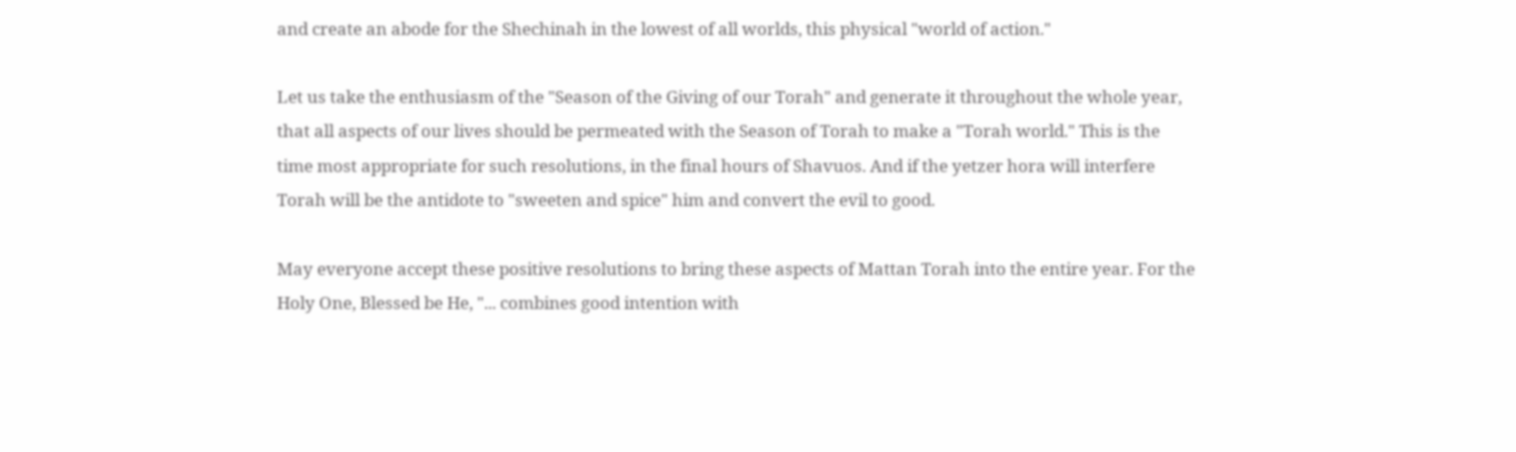and create an abode for the Shechinah in the lowest of all worlds, this physical "world of action."

Let us take the enthusiasm of the "Season of the Giving of our Torah" and generate it throughout the whole year, that all aspects of our lives should be permeated with the Season of Torah to make a "Torah world." This is the time most appropriate for such resolutions, in the final hours of Shavuos. And if the yetzer hora will interfere Torah will be the antidote to "sweeten and spice" him and convert the evil to good.

May everyone accept these positive resolutions to bring these aspects of Mattan Torah into the entire year. For the Holy One, Blessed be He, "... combines good intention with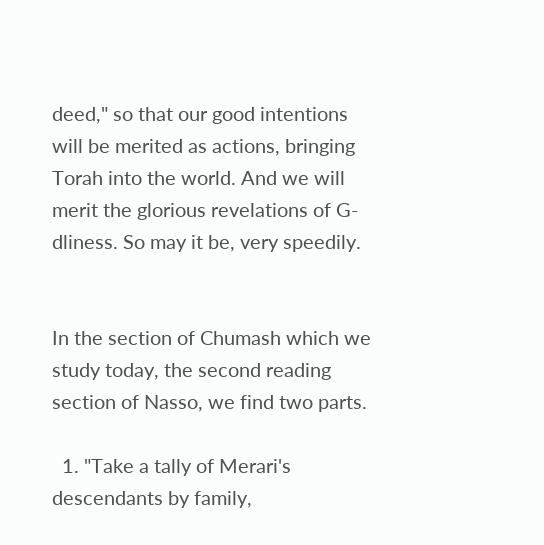deed," so that our good intentions will be merited as actions, bringing Torah into the world. And we will merit the glorious revelations of G-dliness. So may it be, very speedily.


In the section of Chumash which we study today, the second reading section of Nasso, we find two parts.

  1. "Take a tally of Merari's descendants by family,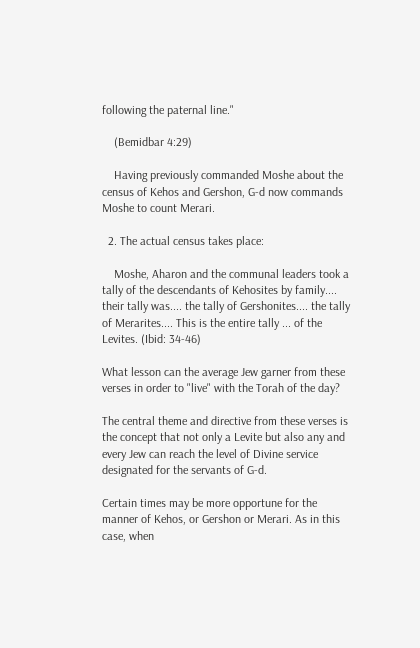following the paternal line."

    (Bemidbar 4:29)

    Having previously commanded Moshe about the census of Kehos and Gershon, G-d now commands Moshe to count Merari.

  2. The actual census takes place:

    Moshe, Aharon and the communal leaders took a tally of the descendants of Kehosites by family.... their tally was.... the tally of Gershonites.... the tally of Merarites.... This is the entire tally ... of the Levites. (Ibid: 34-46)

What lesson can the average Jew garner from these verses in order to "live" with the Torah of the day?

The central theme and directive from these verses is the concept that not only a Levite but also any and every Jew can reach the level of Divine service designated for the servants of G-d.

Certain times may be more opportune for the manner of Kehos, or Gershon or Merari. As in this case, when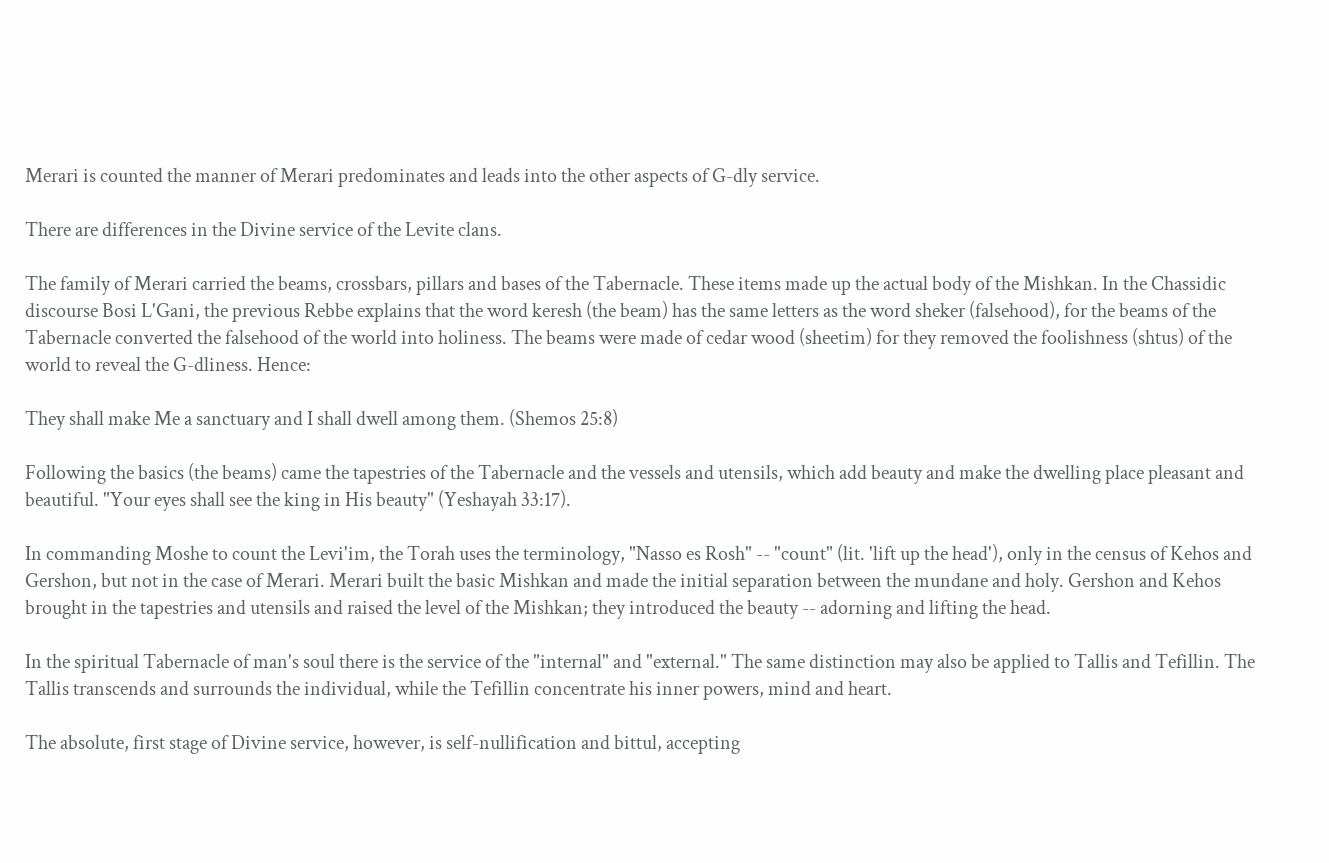Merari is counted the manner of Merari predominates and leads into the other aspects of G-dly service.

There are differences in the Divine service of the Levite clans.

The family of Merari carried the beams, crossbars, pillars and bases of the Tabernacle. These items made up the actual body of the Mishkan. In the Chassidic discourse Bosi L'Gani, the previous Rebbe explains that the word keresh (the beam) has the same letters as the word sheker (falsehood), for the beams of the Tabernacle converted the falsehood of the world into holiness. The beams were made of cedar wood (sheetim) for they removed the foolishness (shtus) of the world to reveal the G-dliness. Hence:

They shall make Me a sanctuary and I shall dwell among them. (Shemos 25:8)

Following the basics (the beams) came the tapestries of the Tabernacle and the vessels and utensils, which add beauty and make the dwelling place pleasant and beautiful. "Your eyes shall see the king in His beauty" (Yeshayah 33:17).

In commanding Moshe to count the Levi'im, the Torah uses the terminology, "Nasso es Rosh" -- "count" (lit. 'lift up the head'), only in the census of Kehos and Gershon, but not in the case of Merari. Merari built the basic Mishkan and made the initial separation between the mundane and holy. Gershon and Kehos brought in the tapestries and utensils and raised the level of the Mishkan; they introduced the beauty -- adorning and lifting the head.

In the spiritual Tabernacle of man's soul there is the service of the "internal" and "external." The same distinction may also be applied to Tallis and Tefillin. The Tallis transcends and surrounds the individual, while the Tefillin concentrate his inner powers, mind and heart.

The absolute, first stage of Divine service, however, is self-nullification and bittul, accepting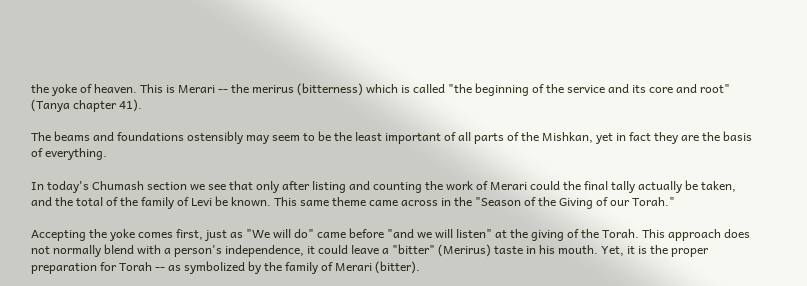the yoke of heaven. This is Merari -- the merirus (bitterness) which is called "the beginning of the service and its core and root" (Tanya chapter 41).

The beams and foundations ostensibly may seem to be the least important of all parts of the Mishkan, yet in fact they are the basis of everything.

In today's Chumash section we see that only after listing and counting the work of Merari could the final tally actually be taken, and the total of the family of Levi be known. This same theme came across in the "Season of the Giving of our Torah."

Accepting the yoke comes first, just as "We will do" came before "and we will listen" at the giving of the Torah. This approach does not normally blend with a person's independence, it could leave a "bitter" (Merirus) taste in his mouth. Yet, it is the proper preparation for Torah -- as symbolized by the family of Merari (bitter).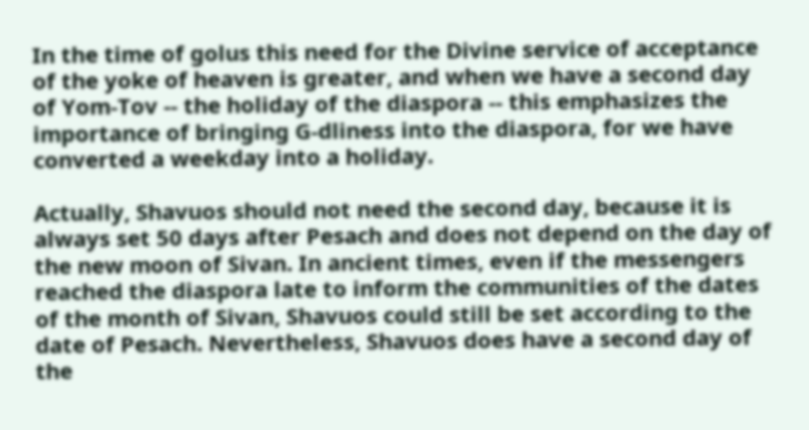In the time of golus this need for the Divine service of acceptance of the yoke of heaven is greater, and when we have a second day of Yom-Tov -- the holiday of the diaspora -- this emphasizes the importance of bringing G-dliness into the diaspora, for we have converted a weekday into a holiday.

Actually, Shavuos should not need the second day, because it is always set 50 days after Pesach and does not depend on the day of the new moon of Sivan. In ancient times, even if the messengers reached the diaspora late to inform the communities of the dates of the month of Sivan, Shavuos could still be set according to the date of Pesach. Nevertheless, Shavuos does have a second day of the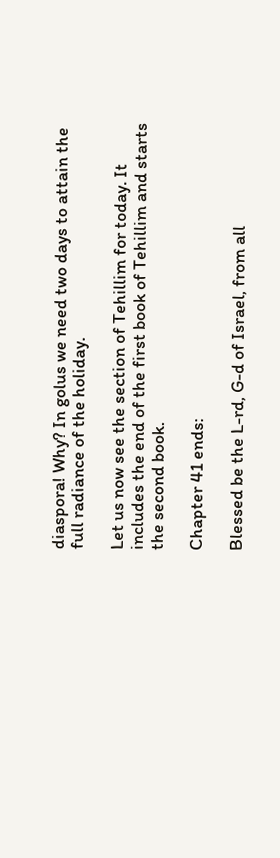diaspora! Why? In golus we need two days to attain the full radiance of the holiday.

Let us now see the section of Tehillim for today. It includes the end of the first book of Tehillim and starts the second book.

Chapter 41 ends:

Blessed be the L-rd, G-d of Israel, from all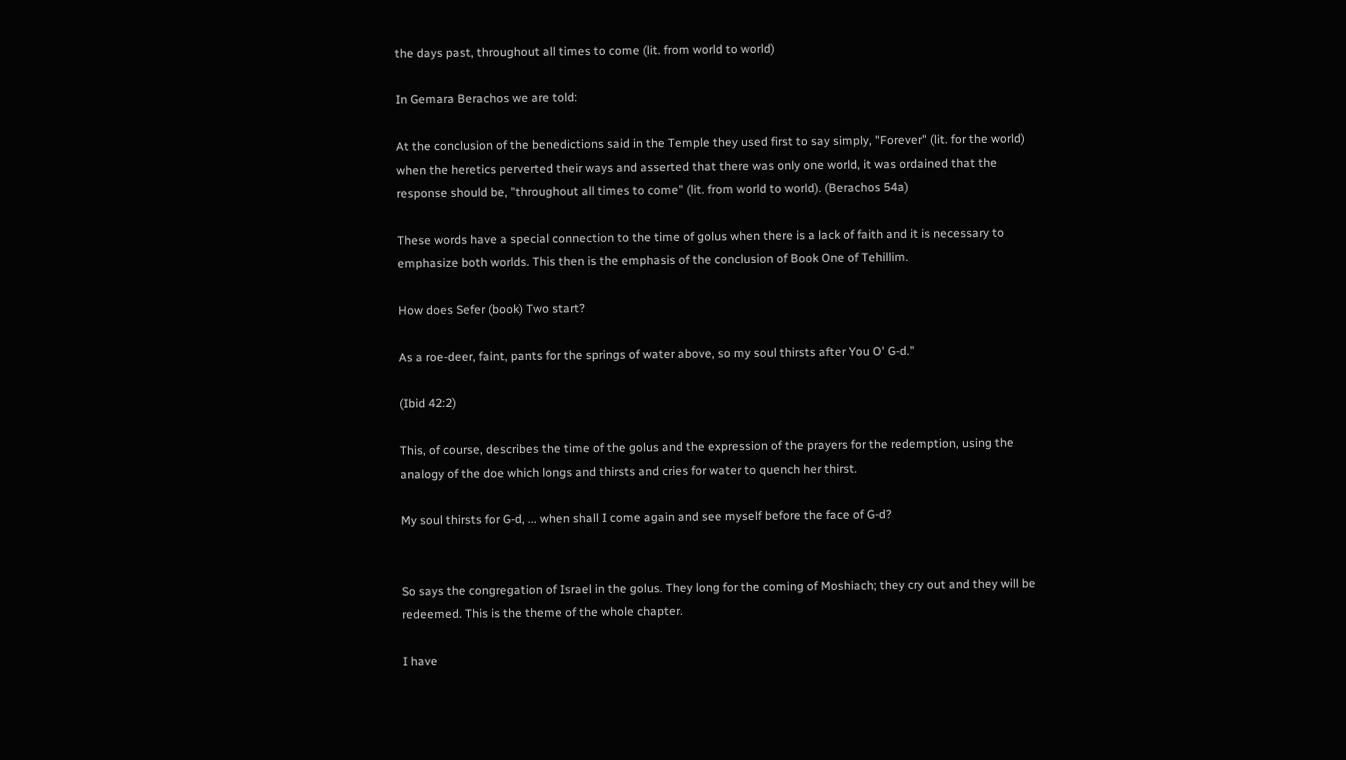the days past, throughout all times to come (lit. from world to world)

In Gemara Berachos we are told:

At the conclusion of the benedictions said in the Temple they used first to say simply, "Forever" (lit. for the world) when the heretics perverted their ways and asserted that there was only one world, it was ordained that the response should be, "throughout all times to come" (lit. from world to world). (Berachos 54a)

These words have a special connection to the time of golus when there is a lack of faith and it is necessary to emphasize both worlds. This then is the emphasis of the conclusion of Book One of Tehillim.

How does Sefer (book) Two start?

As a roe-deer, faint, pants for the springs of water above, so my soul thirsts after You O' G-d."

(Ibid 42:2)

This, of course, describes the time of the golus and the expression of the prayers for the redemption, using the analogy of the doe which longs and thirsts and cries for water to quench her thirst.

My soul thirsts for G-d, ... when shall I come again and see myself before the face of G-d?


So says the congregation of Israel in the golus. They long for the coming of Moshiach; they cry out and they will be redeemed. This is the theme of the whole chapter.

I have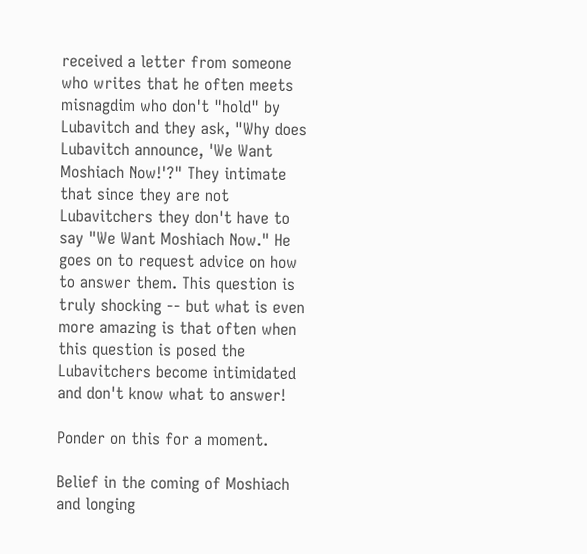received a letter from someone who writes that he often meets misnagdim who don't "hold" by Lubavitch and they ask, "Why does Lubavitch announce, 'We Want Moshiach Now!'?" They intimate that since they are not Lubavitchers they don't have to say "We Want Moshiach Now." He goes on to request advice on how to answer them. This question is truly shocking -- but what is even more amazing is that often when this question is posed the Lubavitchers become intimidated and don't know what to answer!

Ponder on this for a moment.

Belief in the coming of Moshiach and longing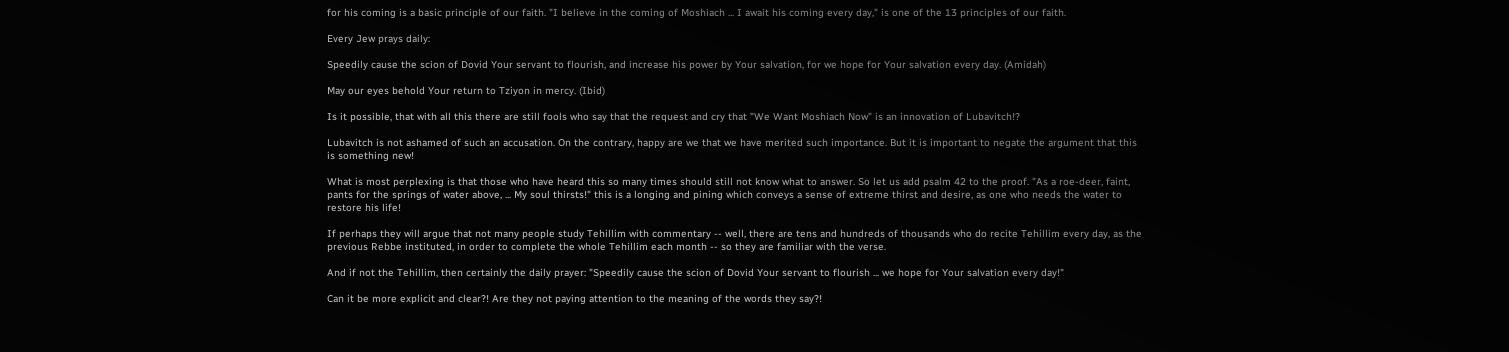for his coming is a basic principle of our faith. "I believe in the coming of Moshiach ... I await his coming every day," is one of the 13 principles of our faith.

Every Jew prays daily:

Speedily cause the scion of Dovid Your servant to flourish, and increase his power by Your salvation, for we hope for Your salvation every day. (Amidah)

May our eyes behold Your return to Tziyon in mercy. (Ibid)

Is it possible, that with all this there are still fools who say that the request and cry that "We Want Moshiach Now" is an innovation of Lubavitch!?

Lubavitch is not ashamed of such an accusation. On the contrary, happy are we that we have merited such importance. But it is important to negate the argument that this is something new!

What is most perplexing is that those who have heard this so many times should still not know what to answer. So let us add psalm 42 to the proof. "As a roe-deer, faint, pants for the springs of water above, ... My soul thirsts!" this is a longing and pining which conveys a sense of extreme thirst and desire, as one who needs the water to restore his life!

If perhaps they will argue that not many people study Tehillim with commentary -- well, there are tens and hundreds of thousands who do recite Tehillim every day, as the previous Rebbe instituted, in order to complete the whole Tehillim each month -- so they are familiar with the verse.

And if not the Tehillim, then certainly the daily prayer: "Speedily cause the scion of Dovid Your servant to flourish ... we hope for Your salvation every day!"

Can it be more explicit and clear?! Are they not paying attention to the meaning of the words they say?!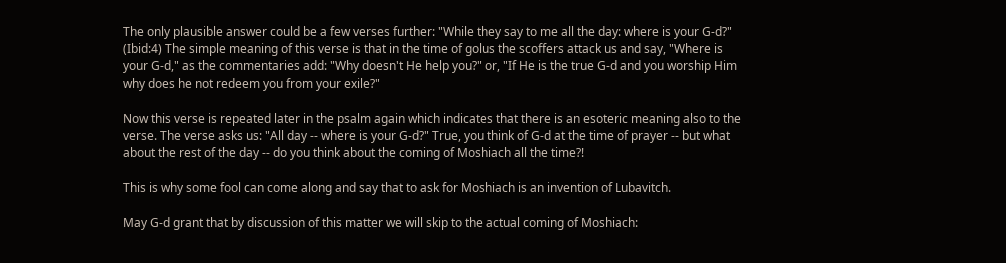The only plausible answer could be a few verses further: "While they say to me all the day: where is your G-d?" (Ibid:4) The simple meaning of this verse is that in the time of golus the scoffers attack us and say, "Where is your G-d," as the commentaries add: "Why doesn't He help you?" or, "If He is the true G-d and you worship Him why does he not redeem you from your exile?"

Now this verse is repeated later in the psalm again which indicates that there is an esoteric meaning also to the verse. The verse asks us: "All day -- where is your G-d?" True, you think of G-d at the time of prayer -- but what about the rest of the day -- do you think about the coming of Moshiach all the time?!

This is why some fool can come along and say that to ask for Moshiach is an invention of Lubavitch.

May G-d grant that by discussion of this matter we will skip to the actual coming of Moshiach: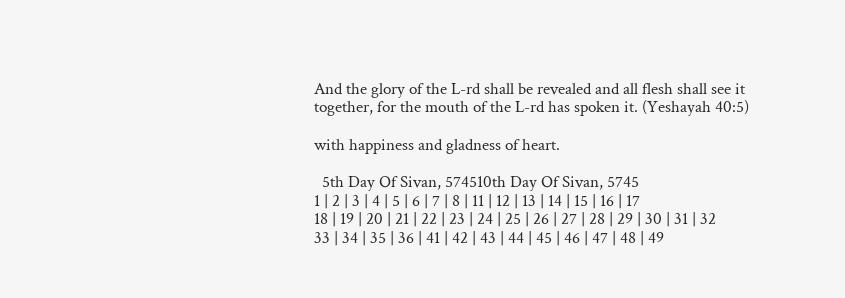And the glory of the L-rd shall be revealed and all flesh shall see it together, for the mouth of the L-rd has spoken it. (Yeshayah 40:5)

with happiness and gladness of heart.

  5th Day Of Sivan, 574510th Day Of Sivan, 5745
1 | 2 | 3 | 4 | 5 | 6 | 7 | 8 | 11 | 12 | 13 | 14 | 15 | 16 | 17
18 | 19 | 20 | 21 | 22 | 23 | 24 | 25 | 26 | 27 | 28 | 29 | 30 | 31 | 32
33 | 34 | 35 | 36 | 41 | 42 | 43 | 44 | 45 | 46 | 47 | 48 | 49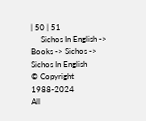| 50 | 51
     Sichos In English -> Books -> Sichos -> Sichos In English
© Copyright 1988-2024
All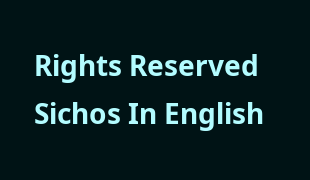Rights Reserved
Sichos In English